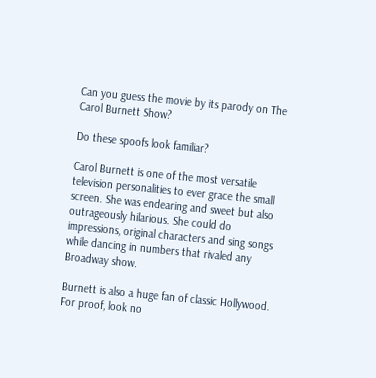Can you guess the movie by its parody on The Carol Burnett Show?

Do these spoofs look familiar?

Carol Burnett is one of the most versatile television personalities to ever grace the small screen. She was endearing and sweet but also outrageously hilarious. She could do impressions, original characters and sing songs while dancing in numbers that rivaled any Broadway show.

Burnett is also a huge fan of classic Hollywood. For proof, look no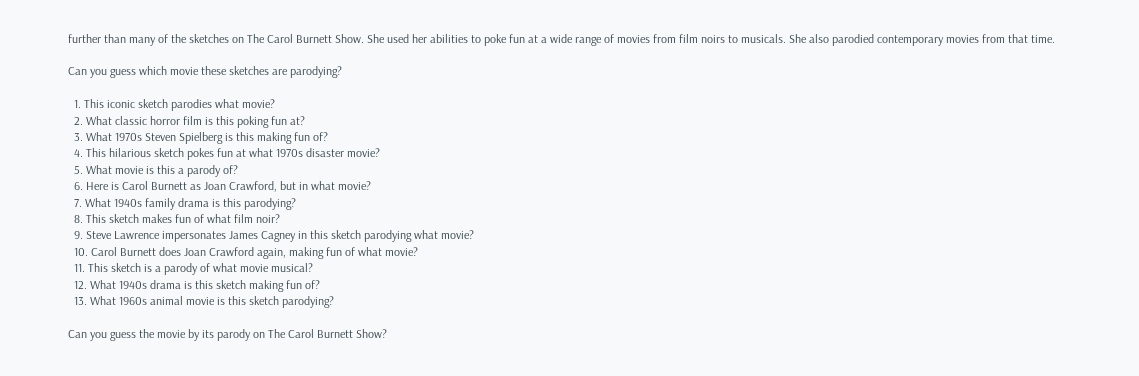further than many of the sketches on The Carol Burnett Show. She used her abilities to poke fun at a wide range of movies from film noirs to musicals. She also parodied contemporary movies from that time.

Can you guess which movie these sketches are parodying?

  1. This iconic sketch parodies what movie?
  2. What classic horror film is this poking fun at?
  3. What 1970s Steven Spielberg is this making fun of?
  4. This hilarious sketch pokes fun at what 1970s disaster movie?
  5. What movie is this a parody of?
  6. Here is Carol Burnett as Joan Crawford, but in what movie?
  7. What 1940s family drama is this parodying?
  8. This sketch makes fun of what film noir?
  9. Steve Lawrence impersonates James Cagney in this sketch parodying what movie?
  10. Carol Burnett does Joan Crawford again, making fun of what movie?
  11. This sketch is a parody of what movie musical?
  12. What 1940s drama is this sketch making fun of?
  13. What 1960s animal movie is this sketch parodying?

Can you guess the movie by its parody on The Carol Burnett Show?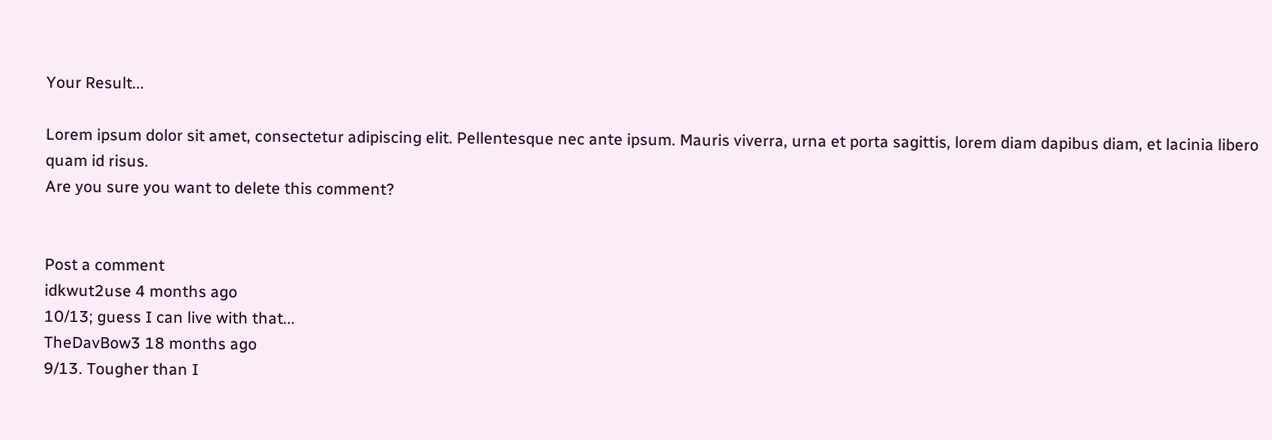Your Result...

Lorem ipsum dolor sit amet, consectetur adipiscing elit. Pellentesque nec ante ipsum. Mauris viverra, urna et porta sagittis, lorem diam dapibus diam, et lacinia libero quam id risus.
Are you sure you want to delete this comment?


Post a comment
idkwut2use 4 months ago
10/13; guess I can live with that...
TheDavBow3 18 months ago
9/13. Tougher than I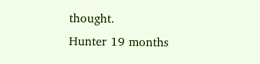thought.
Hunter 19 months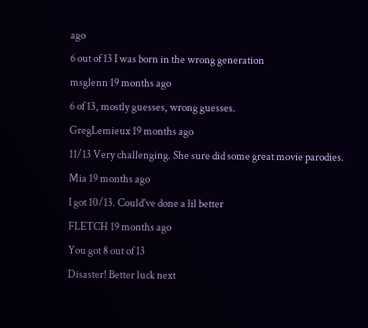ago
6 out of 13 I was born in the wrong generation
msglenn 19 months ago
6 of 13, mostly guesses, wrong guesses.
GregLemieux 19 months ago
11/13 Very challenging. She sure did some great movie parodies.
Mia 19 months ago
I got 10/13. Could've done a lil better
FLETCH 19 months ago
You got 8 out of 13
Disaster! Better luck next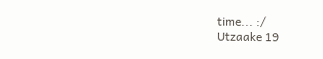time... :/
Utzaake 19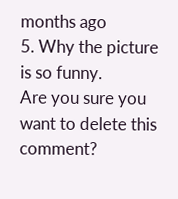months ago
5. Why the picture is so funny.
Are you sure you want to delete this comment?